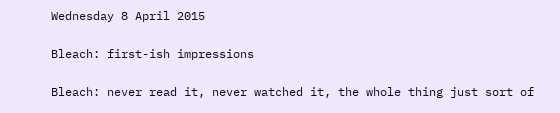Wednesday 8 April 2015

Bleach: first-ish impressions

Bleach: never read it, never watched it, the whole thing just sort of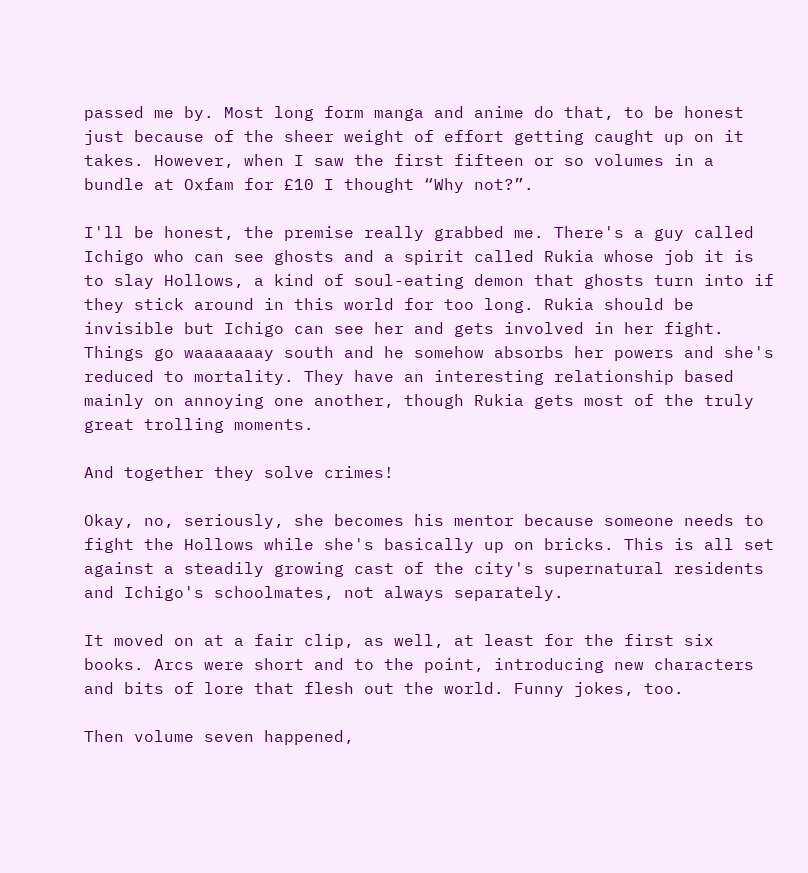passed me by. Most long form manga and anime do that, to be honest just because of the sheer weight of effort getting caught up on it takes. However, when I saw the first fifteen or so volumes in a bundle at Oxfam for £10 I thought “Why not?”.

I'll be honest, the premise really grabbed me. There's a guy called Ichigo who can see ghosts and a spirit called Rukia whose job it is to slay Hollows, a kind of soul-eating demon that ghosts turn into if they stick around in this world for too long. Rukia should be invisible but Ichigo can see her and gets involved in her fight. Things go waaaaaaay south and he somehow absorbs her powers and she's reduced to mortality. They have an interesting relationship based mainly on annoying one another, though Rukia gets most of the truly great trolling moments.

And together they solve crimes!

Okay, no, seriously, she becomes his mentor because someone needs to fight the Hollows while she's basically up on bricks. This is all set against a steadily growing cast of the city's supernatural residents and Ichigo's schoolmates, not always separately.

It moved on at a fair clip, as well, at least for the first six books. Arcs were short and to the point, introducing new characters and bits of lore that flesh out the world. Funny jokes, too.

Then volume seven happened,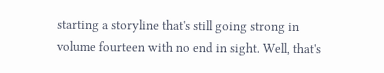starting a storyline that's still going strong in volume fourteen with no end in sight. Well, that's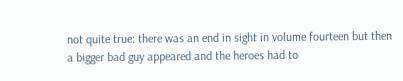not quite true: there was an end in sight in volume fourteen but then a bigger bad guy appeared and the heroes had to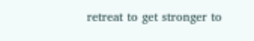retreat to get stronger to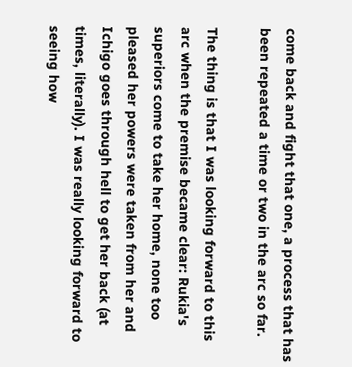come back and fight that one, a process that has been repeated a time or two in the arc so far.

The thing is that I was looking forward to this arc when the premise became clear: Rukia's superiors come to take her home, none too pleased her powers were taken from her and Ichigo goes through hell to get her back (at times, literally). I was really looking forward to seeing how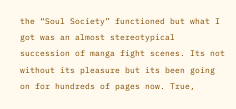the “Soul Society” functioned but what I got was an almost stereotypical succession of manga fight scenes. Its not without its pleasure but its been going on for hundreds of pages now. True,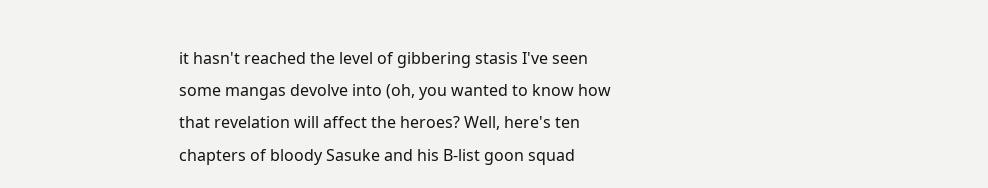it hasn't reached the level of gibbering stasis I've seen some mangas devolve into (oh, you wanted to know how that revelation will affect the heroes? Well, here's ten chapters of bloody Sasuke and his B-list goon squad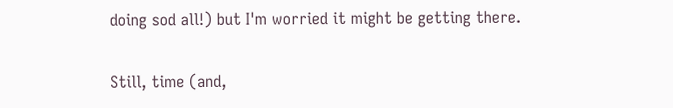doing sod all!) but I'm worried it might be getting there.

Still, time (and,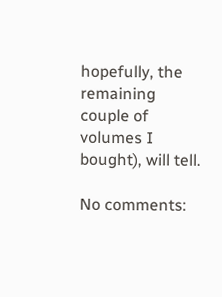hopefully, the remaining couple of volumes I bought), will tell.

No comments: